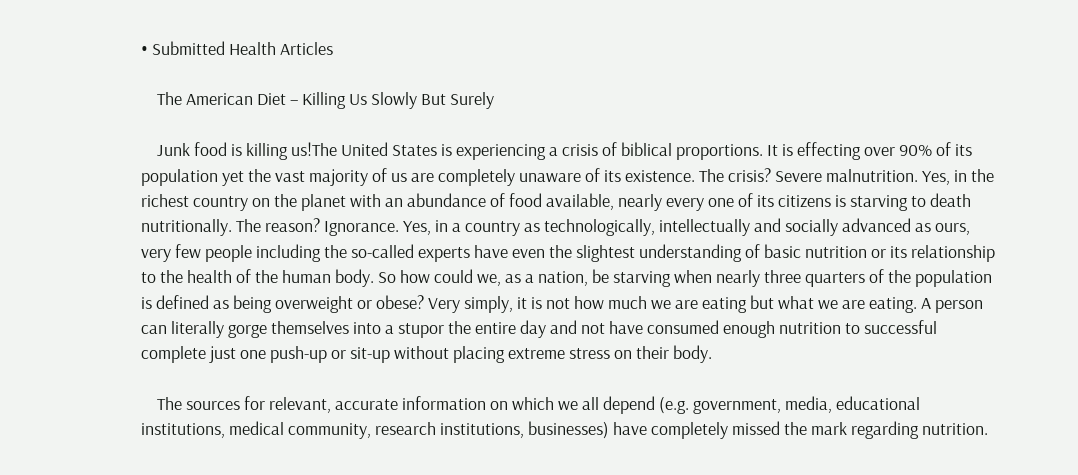• Submitted Health Articles

    The American Diet – Killing Us Slowly But Surely

    Junk food is killing us!The United States is experiencing a crisis of biblical proportions. It is effecting over 90% of its population yet the vast majority of us are completely unaware of its existence. The crisis? Severe malnutrition. Yes, in the richest country on the planet with an abundance of food available, nearly every one of its citizens is starving to death nutritionally. The reason? Ignorance. Yes, in a country as technologically, intellectually and socially advanced as ours, very few people including the so-called experts have even the slightest understanding of basic nutrition or its relationship to the health of the human body. So how could we, as a nation, be starving when nearly three quarters of the population is defined as being overweight or obese? Very simply, it is not how much we are eating but what we are eating. A person can literally gorge themselves into a stupor the entire day and not have consumed enough nutrition to successful complete just one push-up or sit-up without placing extreme stress on their body.

    The sources for relevant, accurate information on which we all depend (e.g. government, media, educational institutions, medical community, research institutions, businesses) have completely missed the mark regarding nutrition.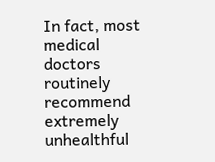In fact, most medical doctors routinely recommend extremely unhealthful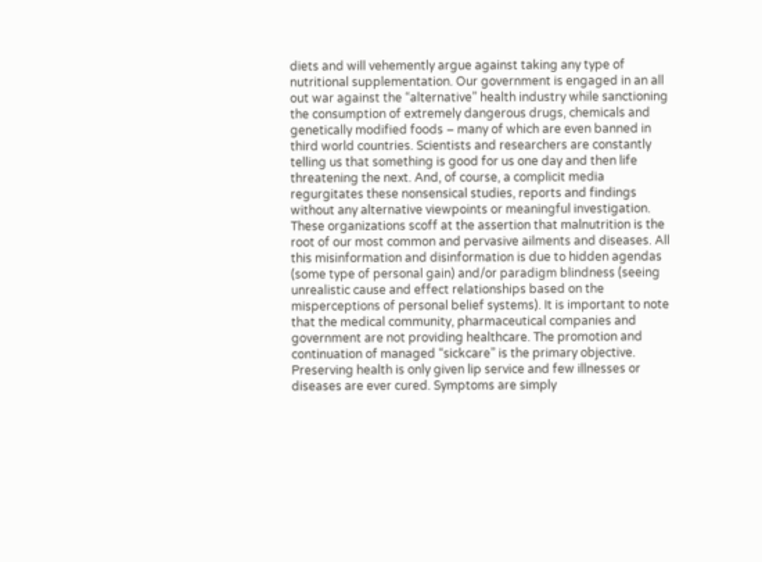diets and will vehemently argue against taking any type of nutritional supplementation. Our government is engaged in an all out war against the “alternative” health industry while sanctioning the consumption of extremely dangerous drugs, chemicals and genetically modified foods – many of which are even banned in third world countries. Scientists and researchers are constantly telling us that something is good for us one day and then life threatening the next. And, of course, a complicit media regurgitates these nonsensical studies, reports and findings without any alternative viewpoints or meaningful investigation. These organizations scoff at the assertion that malnutrition is the root of our most common and pervasive ailments and diseases. All this misinformation and disinformation is due to hidden agendas (some type of personal gain) and/or paradigm blindness (seeing unrealistic cause and effect relationships based on the misperceptions of personal belief systems). It is important to note that the medical community, pharmaceutical companies and government are not providing healthcare. The promotion and continuation of managed “sickcare” is the primary objective. Preserving health is only given lip service and few illnesses or diseases are ever cured. Symptoms are simply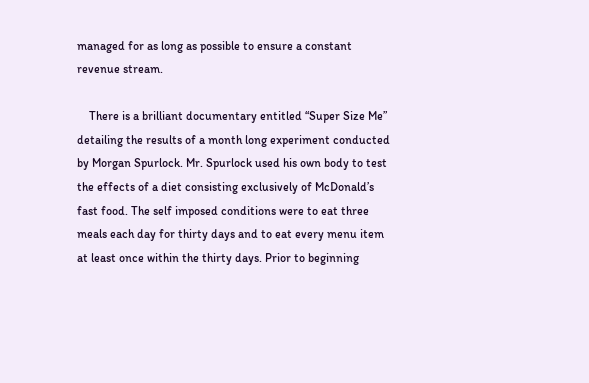managed for as long as possible to ensure a constant revenue stream.

    There is a brilliant documentary entitled “Super Size Me” detailing the results of a month long experiment conducted by Morgan Spurlock. Mr. Spurlock used his own body to test the effects of a diet consisting exclusively of McDonald’s fast food. The self imposed conditions were to eat three meals each day for thirty days and to eat every menu item at least once within the thirty days. Prior to beginning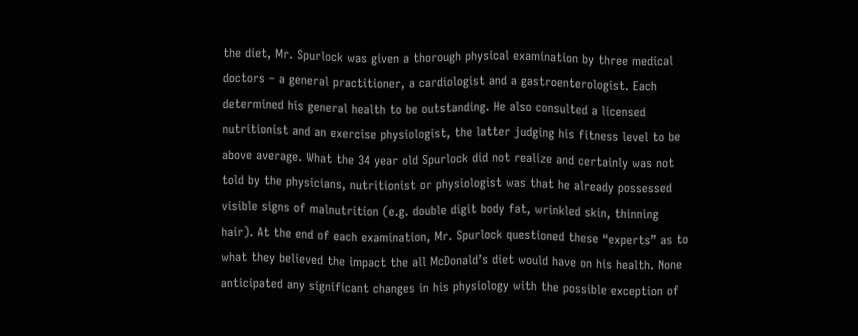the diet, Mr. Spurlock was given a thorough physical examination by three medical doctors – a general practitioner, a cardiologist and a gastroenterologist. Each determined his general health to be outstanding. He also consulted a licensed nutritionist and an exercise physiologist, the latter judging his fitness level to be above average. What the 34 year old Spurlock did not realize and certainly was not told by the physicians, nutritionist or physiologist was that he already possessed visible signs of malnutrition (e.g. double digit body fat, wrinkled skin, thinning hair). At the end of each examination, Mr. Spurlock questioned these “experts” as to what they believed the impact the all McDonald’s diet would have on his health. None anticipated any significant changes in his physiology with the possible exception of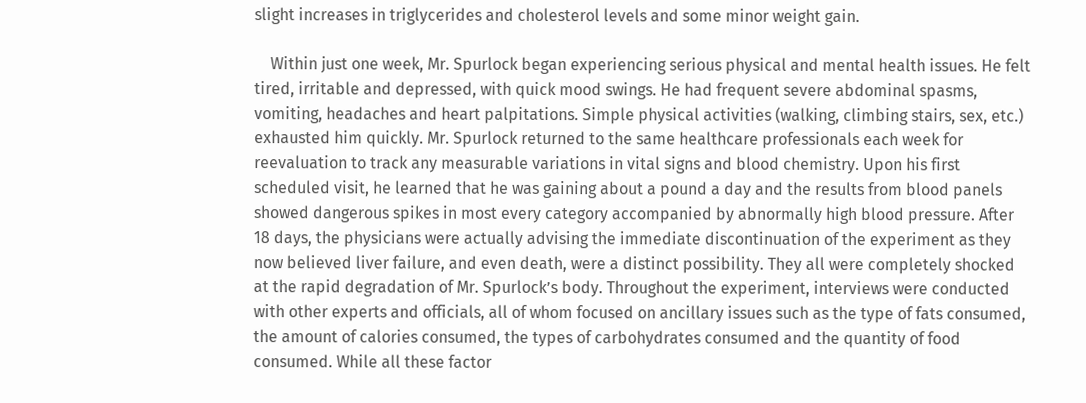slight increases in triglycerides and cholesterol levels and some minor weight gain.

    Within just one week, Mr. Spurlock began experiencing serious physical and mental health issues. He felt tired, irritable and depressed, with quick mood swings. He had frequent severe abdominal spasms, vomiting, headaches and heart palpitations. Simple physical activities (walking, climbing stairs, sex, etc.) exhausted him quickly. Mr. Spurlock returned to the same healthcare professionals each week for reevaluation to track any measurable variations in vital signs and blood chemistry. Upon his first scheduled visit, he learned that he was gaining about a pound a day and the results from blood panels showed dangerous spikes in most every category accompanied by abnormally high blood pressure. After 18 days, the physicians were actually advising the immediate discontinuation of the experiment as they now believed liver failure, and even death, were a distinct possibility. They all were completely shocked at the rapid degradation of Mr. Spurlock’s body. Throughout the experiment, interviews were conducted with other experts and officials, all of whom focused on ancillary issues such as the type of fats consumed, the amount of calories consumed, the types of carbohydrates consumed and the quantity of food consumed. While all these factor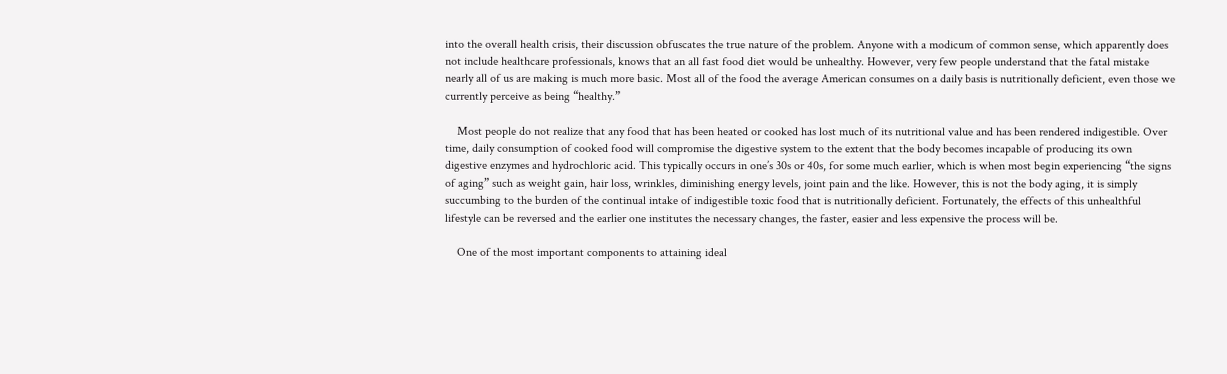into the overall health crisis, their discussion obfuscates the true nature of the problem. Anyone with a modicum of common sense, which apparently does not include healthcare professionals, knows that an all fast food diet would be unhealthy. However, very few people understand that the fatal mistake nearly all of us are making is much more basic. Most all of the food the average American consumes on a daily basis is nutritionally deficient, even those we currently perceive as being “healthy.”

    Most people do not realize that any food that has been heated or cooked has lost much of its nutritional value and has been rendered indigestible. Over time, daily consumption of cooked food will compromise the digestive system to the extent that the body becomes incapable of producing its own digestive enzymes and hydrochloric acid. This typically occurs in one’s 30s or 40s, for some much earlier, which is when most begin experiencing “the signs of aging” such as weight gain, hair loss, wrinkles, diminishing energy levels, joint pain and the like. However, this is not the body aging, it is simply succumbing to the burden of the continual intake of indigestible toxic food that is nutritionally deficient. Fortunately, the effects of this unhealthful lifestyle can be reversed and the earlier one institutes the necessary changes, the faster, easier and less expensive the process will be.

    One of the most important components to attaining ideal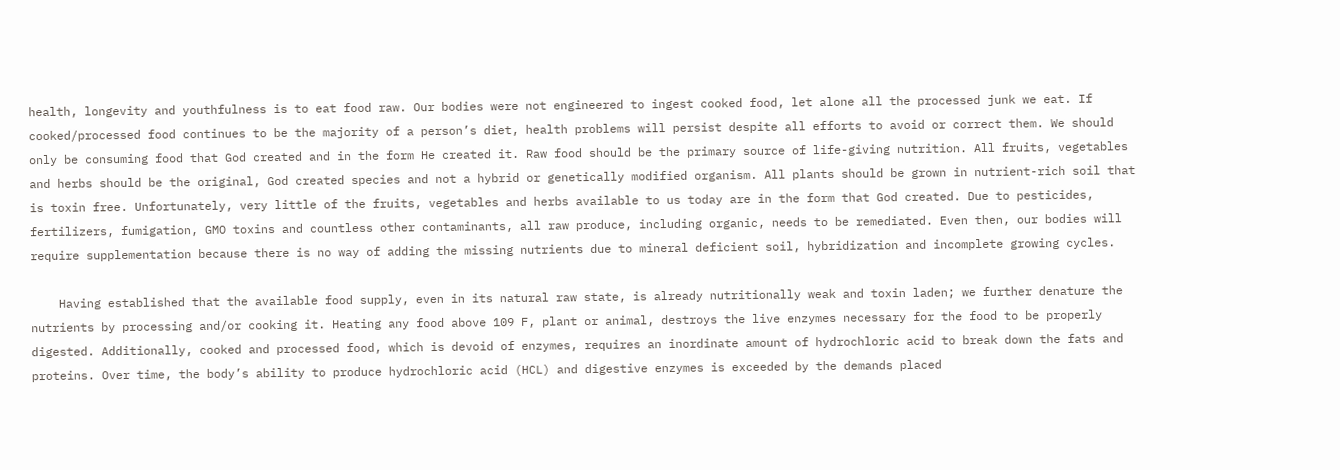health, longevity and youthfulness is to eat food raw. Our bodies were not engineered to ingest cooked food, let alone all the processed junk we eat. If cooked/processed food continues to be the majority of a person’s diet, health problems will persist despite all efforts to avoid or correct them. We should only be consuming food that God created and in the form He created it. Raw food should be the primary source of life-giving nutrition. All fruits, vegetables and herbs should be the original, God created species and not a hybrid or genetically modified organism. All plants should be grown in nutrient-rich soil that is toxin free. Unfortunately, very little of the fruits, vegetables and herbs available to us today are in the form that God created. Due to pesticides, fertilizers, fumigation, GMO toxins and countless other contaminants, all raw produce, including organic, needs to be remediated. Even then, our bodies will require supplementation because there is no way of adding the missing nutrients due to mineral deficient soil, hybridization and incomplete growing cycles.

    Having established that the available food supply, even in its natural raw state, is already nutritionally weak and toxin laden; we further denature the nutrients by processing and/or cooking it. Heating any food above 109 F, plant or animal, destroys the live enzymes necessary for the food to be properly digested. Additionally, cooked and processed food, which is devoid of enzymes, requires an inordinate amount of hydrochloric acid to break down the fats and proteins. Over time, the body’s ability to produce hydrochloric acid (HCL) and digestive enzymes is exceeded by the demands placed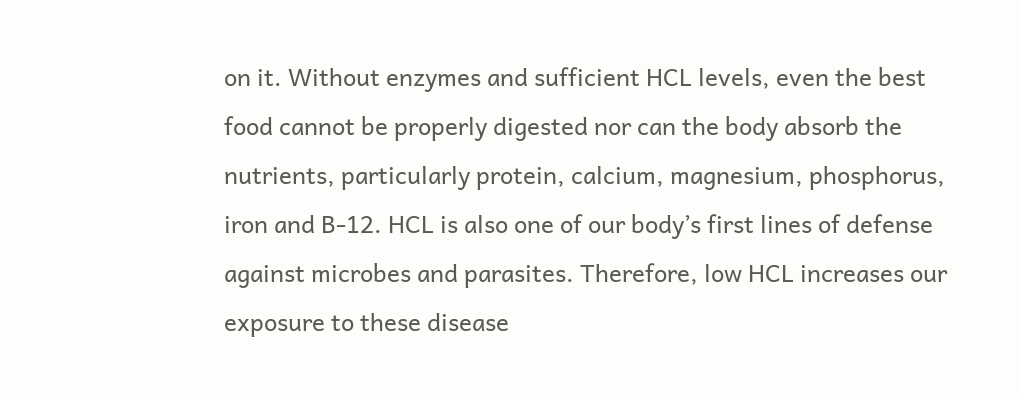on it. Without enzymes and sufficient HCL levels, even the best food cannot be properly digested nor can the body absorb the nutrients, particularly protein, calcium, magnesium, phosphorus, iron and B-12. HCL is also one of our body’s first lines of defense against microbes and parasites. Therefore, low HCL increases our exposure to these disease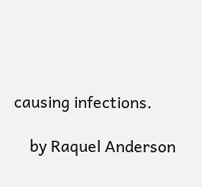causing infections.

    by Raquel Anderson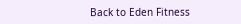Back to Eden Fitness